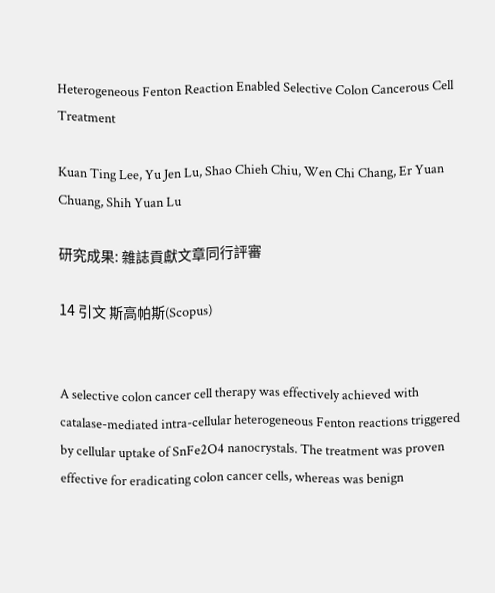Heterogeneous Fenton Reaction Enabled Selective Colon Cancerous Cell Treatment

Kuan Ting Lee, Yu Jen Lu, Shao Chieh Chiu, Wen Chi Chang, Er Yuan Chuang, Shih Yuan Lu

研究成果: 雜誌貢獻文章同行評審

14 引文 斯高帕斯(Scopus)


A selective colon cancer cell therapy was effectively achieved with catalase-mediated intra-cellular heterogeneous Fenton reactions triggered by cellular uptake of SnFe2O4 nanocrystals. The treatment was proven effective for eradicating colon cancer cells, whereas was benign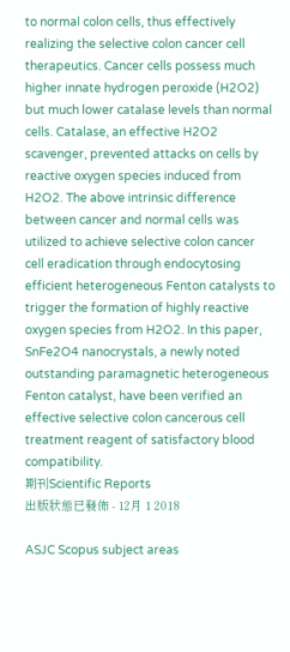to normal colon cells, thus effectively realizing the selective colon cancer cell therapeutics. Cancer cells possess much higher innate hydrogen peroxide (H2O2) but much lower catalase levels than normal cells. Catalase, an effective H2O2 scavenger, prevented attacks on cells by reactive oxygen species induced from H2O2. The above intrinsic difference between cancer and normal cells was utilized to achieve selective colon cancer cell eradication through endocytosing efficient heterogeneous Fenton catalysts to trigger the formation of highly reactive oxygen species from H2O2. In this paper, SnFe2O4 nanocrystals, a newly noted outstanding paramagnetic heterogeneous Fenton catalyst, have been verified an effective selective colon cancerous cell treatment reagent of satisfactory blood compatibility.
期刊Scientific Reports
出版狀態已發佈 - 12月 1 2018

ASJC Scopus subject areas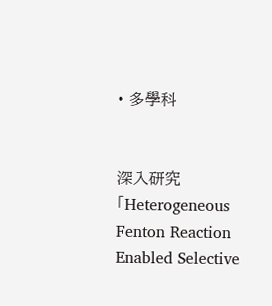• 多學科


深入研究「Heterogeneous Fenton Reaction Enabled Selective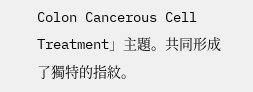Colon Cancerous Cell Treatment」主題。共同形成了獨特的指紋。